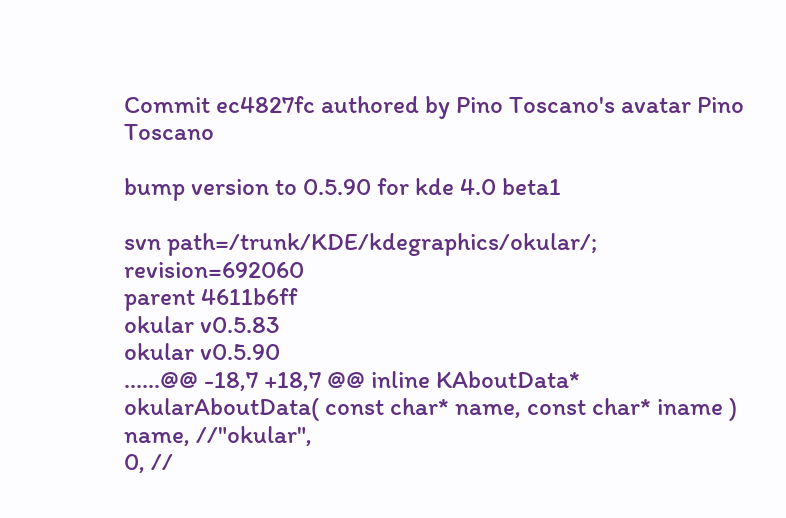Commit ec4827fc authored by Pino Toscano's avatar Pino Toscano

bump version to 0.5.90 for kde 4.0 beta1

svn path=/trunk/KDE/kdegraphics/okular/; revision=692060
parent 4611b6ff
okular v0.5.83
okular v0.5.90
......@@ -18,7 +18,7 @@ inline KAboutData* okularAboutData( const char* name, const char* iname )
name, //"okular",
0, //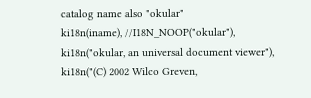catalog name also "okular"
ki18n(iname), //I18N_NOOP("okular"),
ki18n("okular, an universal document viewer"),
ki18n("(C) 2002 Wilco Greven,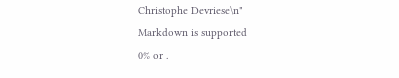Christophe Devriese\n"
Markdown is supported
0% or .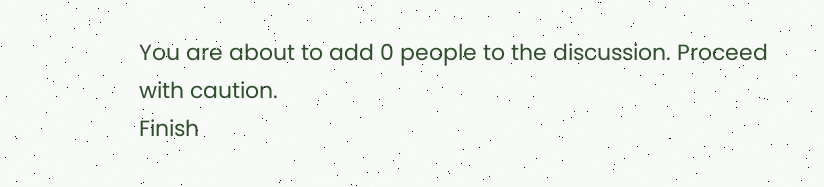You are about to add 0 people to the discussion. Proceed with caution.
Finish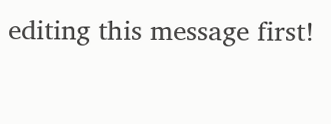editing this message first!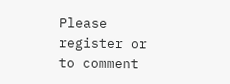Please register or to comment